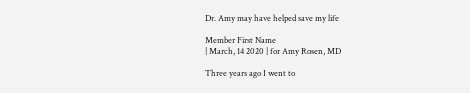Dr. Amy may have helped save my life

Member First Name
| March, 14 2020 | for Amy Rosen, MD

Three years ago I went to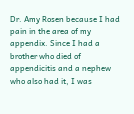Dr. Amy Rosen because I had pain in the area of my appendix. Since I had a brother who died of appendicitis and a nephew who also had it, I was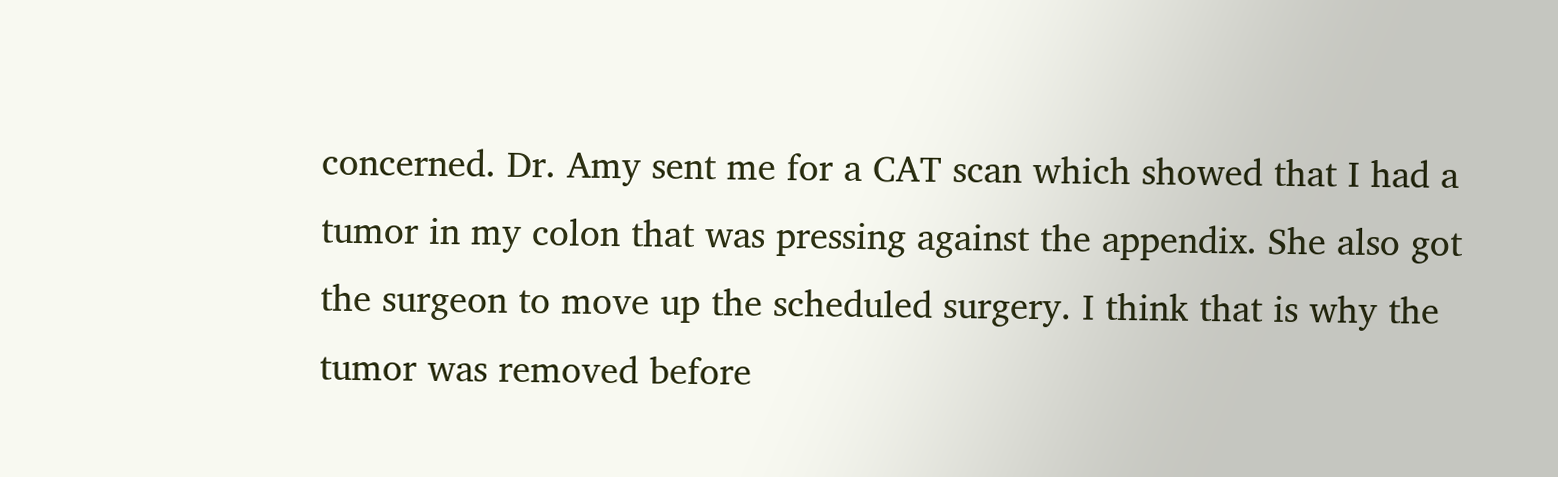concerned. Dr. Amy sent me for a CAT scan which showed that I had a tumor in my colon that was pressing against the appendix. She also got the surgeon to move up the scheduled surgery. I think that is why the tumor was removed before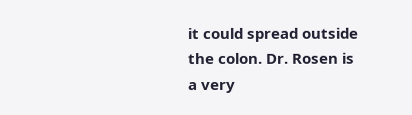it could spread outside the colon. Dr. Rosen is a very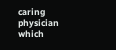caring physician which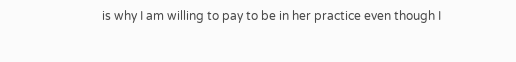is why I am willing to pay to be in her practice even though I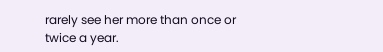rarely see her more than once or twice a year.